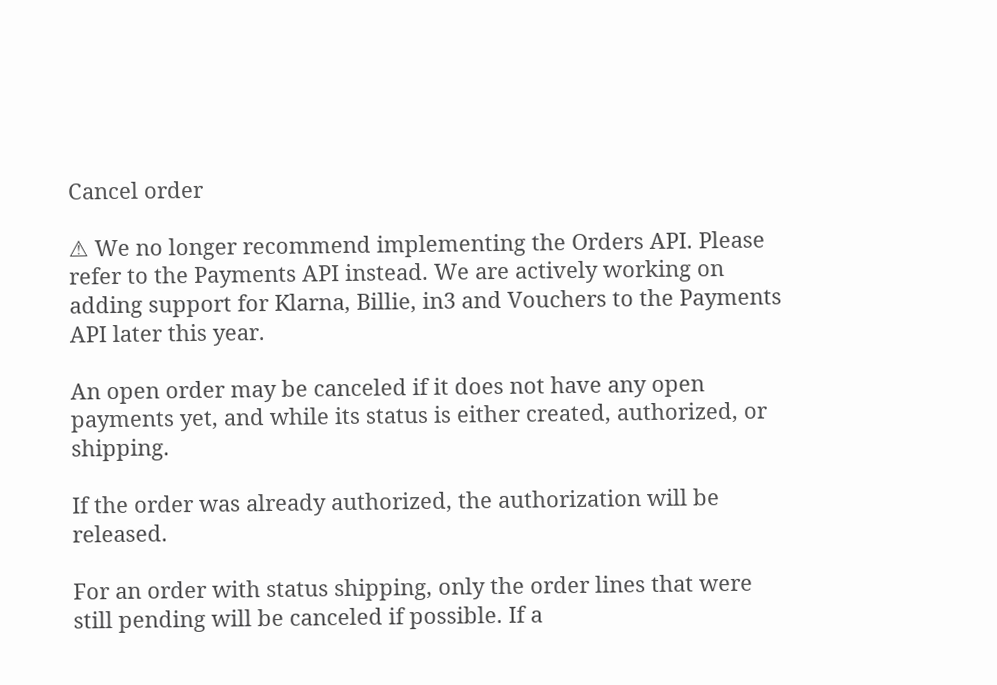Cancel order

⚠ We no longer recommend implementing the Orders API. Please refer to the Payments API instead. We are actively working on adding support for Klarna, Billie, in3 and Vouchers to the Payments API later this year.

An open order may be canceled if it does not have any open payments yet, and while its status is either created, authorized, or shipping.

If the order was already authorized, the authorization will be released.

For an order with status shipping, only the order lines that were still pending will be canceled if possible. If a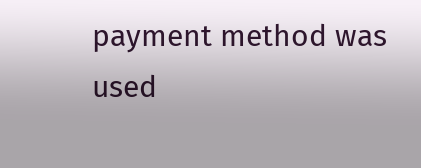payment method was used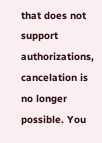that does not support authorizations, cancelation is no longer possible. You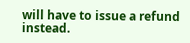will have to issue a refund instead.